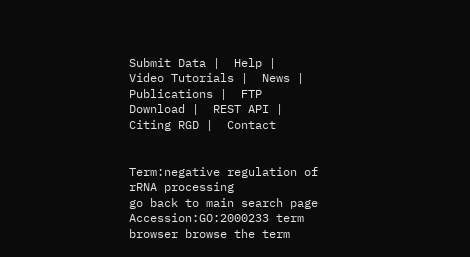Submit Data |  Help |  Video Tutorials |  News |  Publications |  FTP Download |  REST API |  Citing RGD |  Contact


Term:negative regulation of rRNA processing
go back to main search page
Accession:GO:2000233 term browser browse the term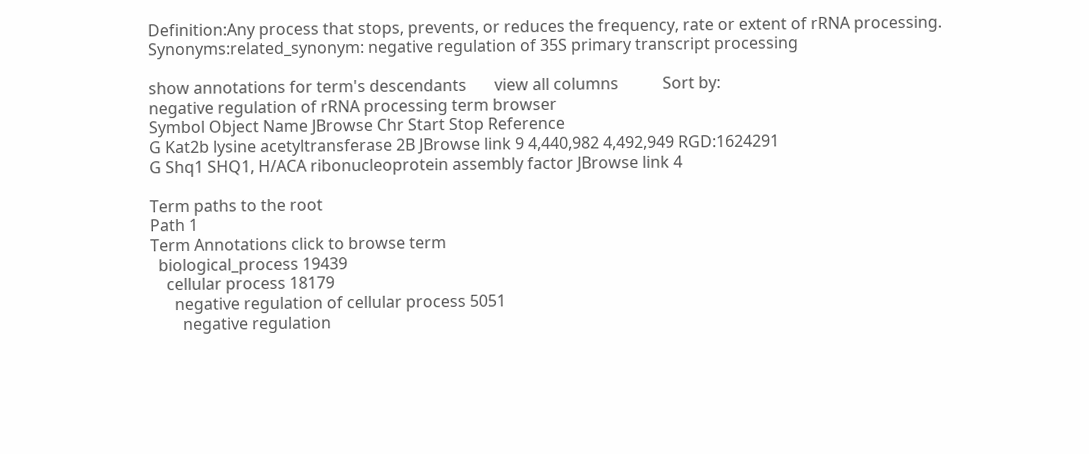Definition:Any process that stops, prevents, or reduces the frequency, rate or extent of rRNA processing.
Synonyms:related_synonym: negative regulation of 35S primary transcript processing

show annotations for term's descendants       view all columns           Sort by:
negative regulation of rRNA processing term browser
Symbol Object Name JBrowse Chr Start Stop Reference
G Kat2b lysine acetyltransferase 2B JBrowse link 9 4,440,982 4,492,949 RGD:1624291
G Shq1 SHQ1, H/ACA ribonucleoprotein assembly factor JBrowse link 4

Term paths to the root
Path 1
Term Annotations click to browse term
  biological_process 19439
    cellular process 18179
      negative regulation of cellular process 5051
        negative regulation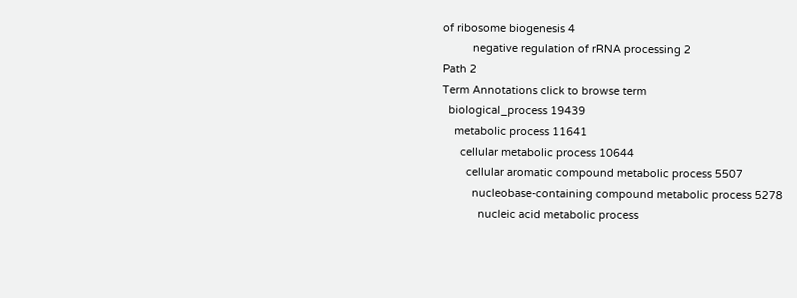of ribosome biogenesis 4
          negative regulation of rRNA processing 2
Path 2
Term Annotations click to browse term
  biological_process 19439
    metabolic process 11641
      cellular metabolic process 10644
        cellular aromatic compound metabolic process 5507
          nucleobase-containing compound metabolic process 5278
            nucleic acid metabolic process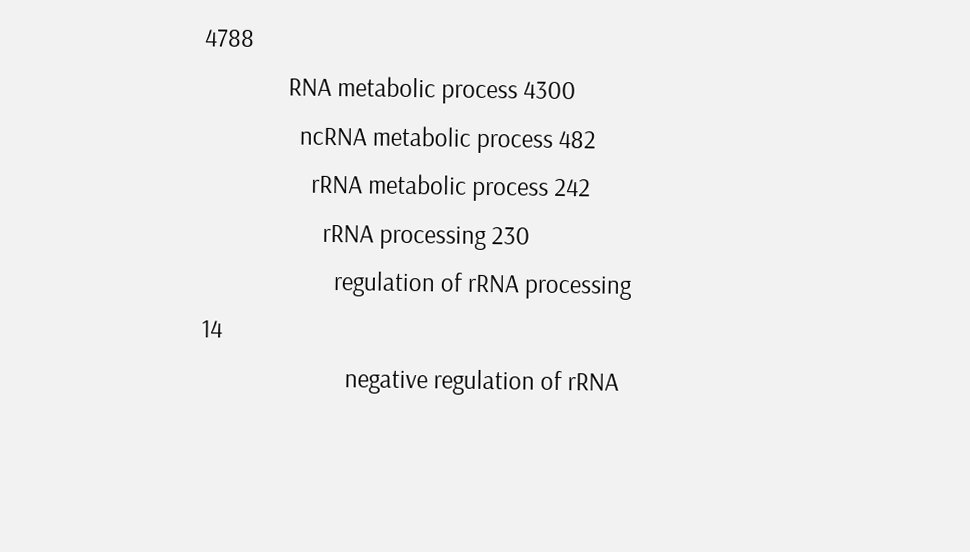4788
              RNA metabolic process 4300
                ncRNA metabolic process 482
                  rRNA metabolic process 242
                    rRNA processing 230
                      regulation of rRNA processing 14
                        negative regulation of rRNA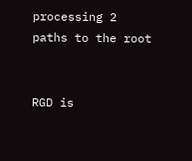processing 2
paths to the root


RGD is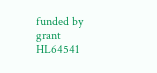funded by grant HL64541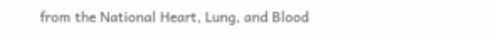from the National Heart, Lung, and Blood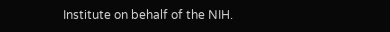Institute on behalf of the NIH.